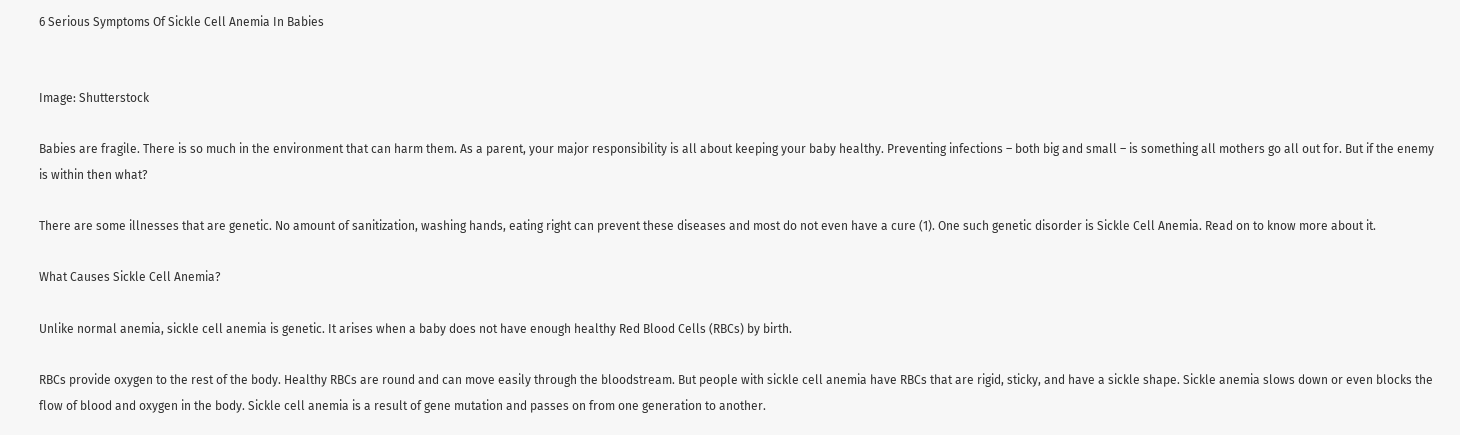6 Serious Symptoms Of Sickle Cell Anemia In Babies


Image: Shutterstock

Babies are fragile. There is so much in the environment that can harm them. As a parent, your major responsibility is all about keeping your baby healthy. Preventing infections – both big and small – is something all mothers go all out for. But if the enemy is within then what?

There are some illnesses that are genetic. No amount of sanitization, washing hands, eating right can prevent these diseases and most do not even have a cure (1). One such genetic disorder is Sickle Cell Anemia. Read on to know more about it.

What Causes Sickle Cell Anemia?

Unlike normal anemia, sickle cell anemia is genetic. It arises when a baby does not have enough healthy Red Blood Cells (RBCs) by birth.

RBCs provide oxygen to the rest of the body. Healthy RBCs are round and can move easily through the bloodstream. But people with sickle cell anemia have RBCs that are rigid, sticky, and have a sickle shape. Sickle anemia slows down or even blocks the flow of blood and oxygen in the body. Sickle cell anemia is a result of gene mutation and passes on from one generation to another.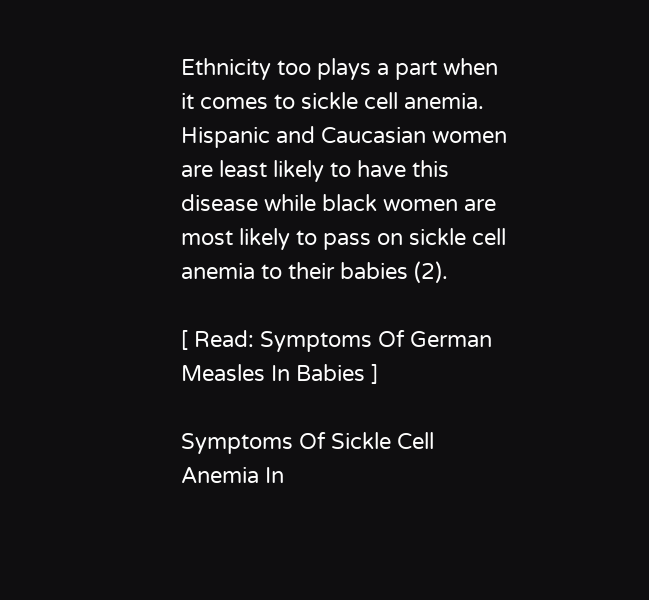Ethnicity too plays a part when it comes to sickle cell anemia. Hispanic and Caucasian women are least likely to have this disease while black women are most likely to pass on sickle cell anemia to their babies (2).

[ Read: Symptoms Of German Measles In Babies ]

Symptoms Of Sickle Cell Anemia In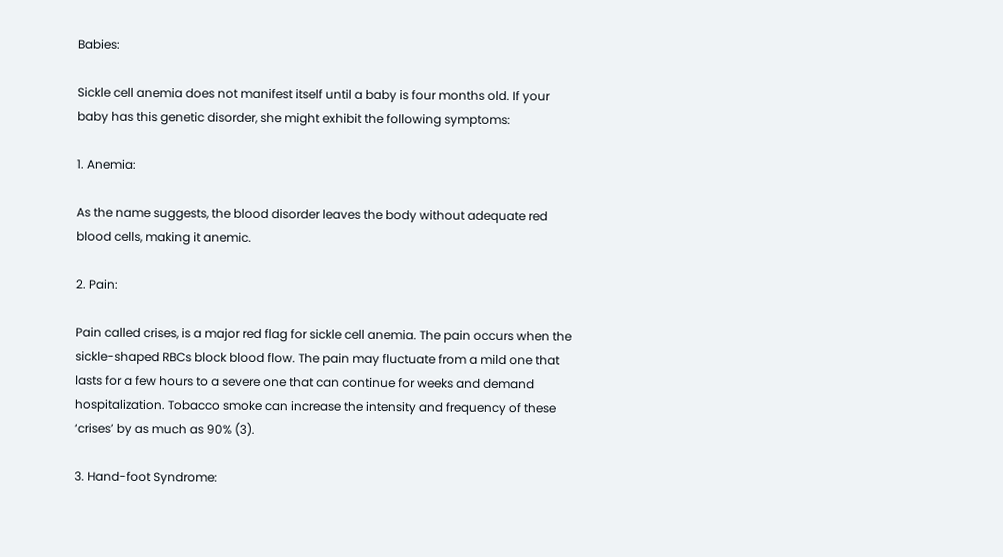Babies:

Sickle cell anemia does not manifest itself until a baby is four months old. If your baby has this genetic disorder, she might exhibit the following symptoms:

1. Anemia:

As the name suggests, the blood disorder leaves the body without adequate red blood cells, making it anemic.

2. Pain:

Pain called crises, is a major red flag for sickle cell anemia. The pain occurs when the sickle-shaped RBCs block blood flow. The pain may fluctuate from a mild one that lasts for a few hours to a severe one that can continue for weeks and demand hospitalization. Tobacco smoke can increase the intensity and frequency of these ‘crises’ by as much as 90% (3).

3. Hand-foot Syndrome: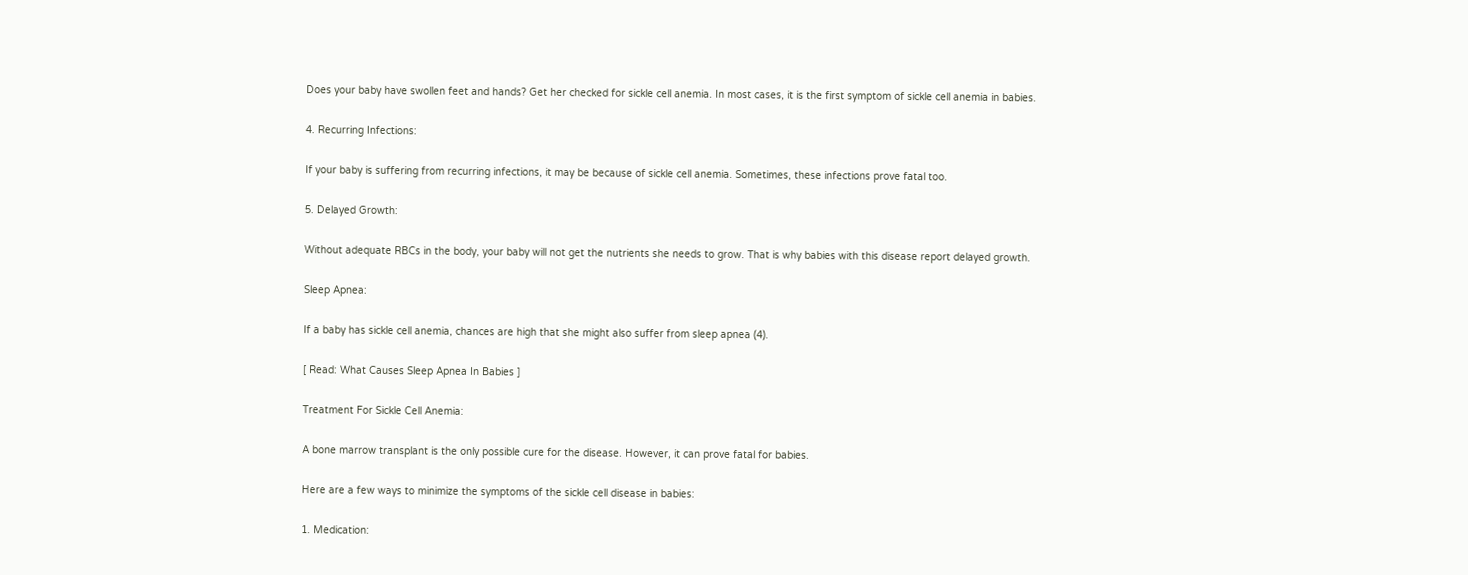Does your baby have swollen feet and hands? Get her checked for sickle cell anemia. In most cases, it is the first symptom of sickle cell anemia in babies.

4. Recurring Infections:

If your baby is suffering from recurring infections, it may be because of sickle cell anemia. Sometimes, these infections prove fatal too.

5. Delayed Growth:

Without adequate RBCs in the body, your baby will not get the nutrients she needs to grow. That is why babies with this disease report delayed growth.

Sleep Apnea:

If a baby has sickle cell anemia, chances are high that she might also suffer from sleep apnea (4).

[ Read: What Causes Sleep Apnea In Babies ]

Treatment For Sickle Cell Anemia:

A bone marrow transplant is the only possible cure for the disease. However, it can prove fatal for babies.

Here are a few ways to minimize the symptoms of the sickle cell disease in babies:

1. Medication: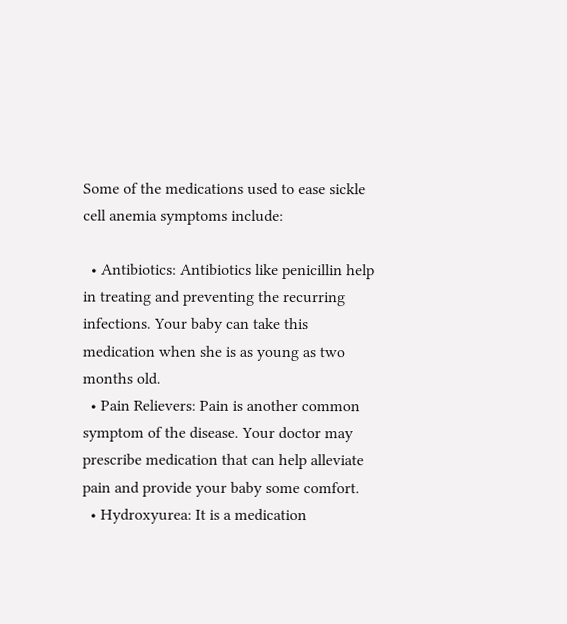Some of the medications used to ease sickle cell anemia symptoms include:

  • Antibiotics: Antibiotics like penicillin help in treating and preventing the recurring infections. Your baby can take this medication when she is as young as two months old.
  • Pain Relievers: Pain is another common symptom of the disease. Your doctor may prescribe medication that can help alleviate pain and provide your baby some comfort.
  • Hydroxyurea: It is a medication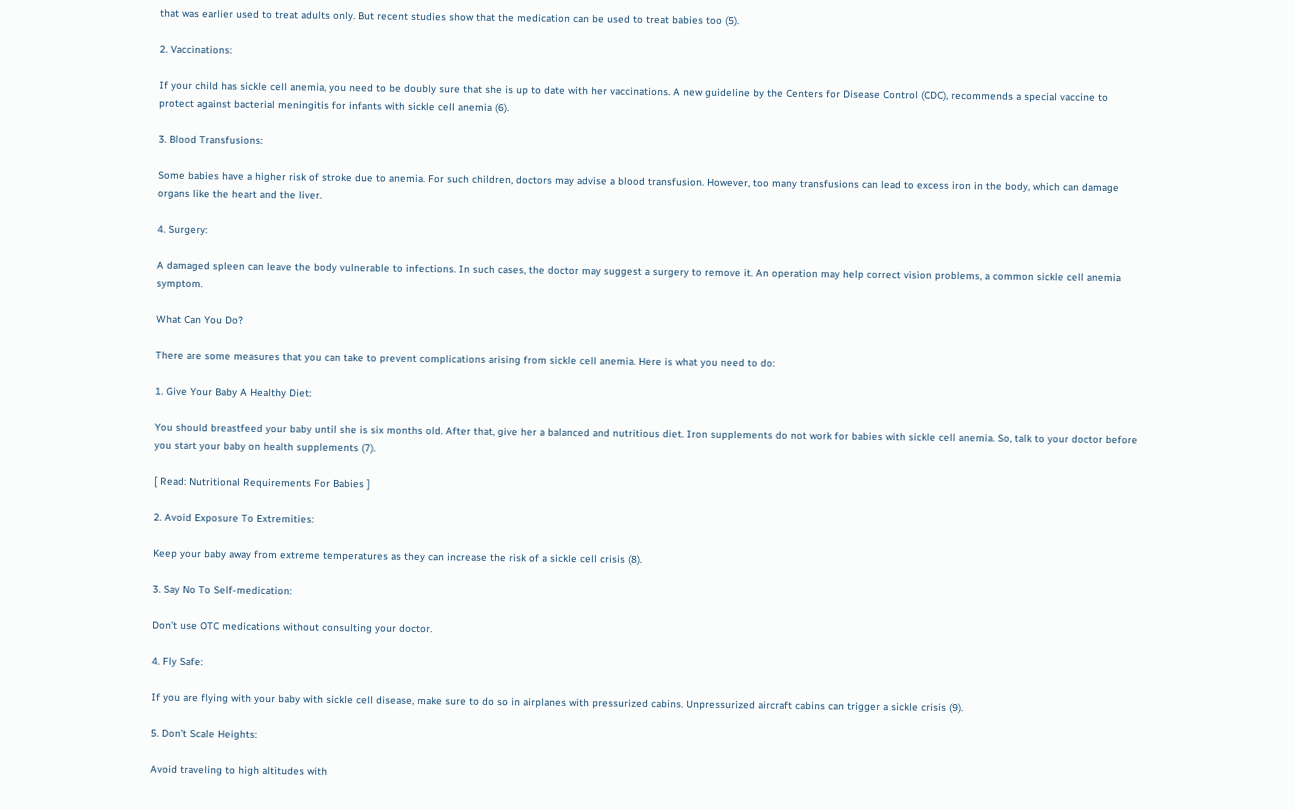that was earlier used to treat adults only. But recent studies show that the medication can be used to treat babies too (5).

2. Vaccinations:

If your child has sickle cell anemia, you need to be doubly sure that she is up to date with her vaccinations. A new guideline by the Centers for Disease Control (CDC), recommends a special vaccine to protect against bacterial meningitis for infants with sickle cell anemia (6).

3. Blood Transfusions:

Some babies have a higher risk of stroke due to anemia. For such children, doctors may advise a blood transfusion. However, too many transfusions can lead to excess iron in the body, which can damage organs like the heart and the liver.

4. Surgery:

A damaged spleen can leave the body vulnerable to infections. In such cases, the doctor may suggest a surgery to remove it. An operation may help correct vision problems, a common sickle cell anemia symptom.

What Can You Do?

There are some measures that you can take to prevent complications arising from sickle cell anemia. Here is what you need to do:

1. Give Your Baby A Healthy Diet:

You should breastfeed your baby until she is six months old. After that, give her a balanced and nutritious diet. Iron supplements do not work for babies with sickle cell anemia. So, talk to your doctor before you start your baby on health supplements (7).

[ Read: Nutritional Requirements For Babies ]

2. Avoid Exposure To Extremities:

Keep your baby away from extreme temperatures as they can increase the risk of a sickle cell crisis (8).

3. Say No To Self-medication:

Don’t use OTC medications without consulting your doctor.

4. Fly Safe:

If you are flying with your baby with sickle cell disease, make sure to do so in airplanes with pressurized cabins. Unpressurized aircraft cabins can trigger a sickle crisis (9).

5. Don’t Scale Heights:

Avoid traveling to high altitudes with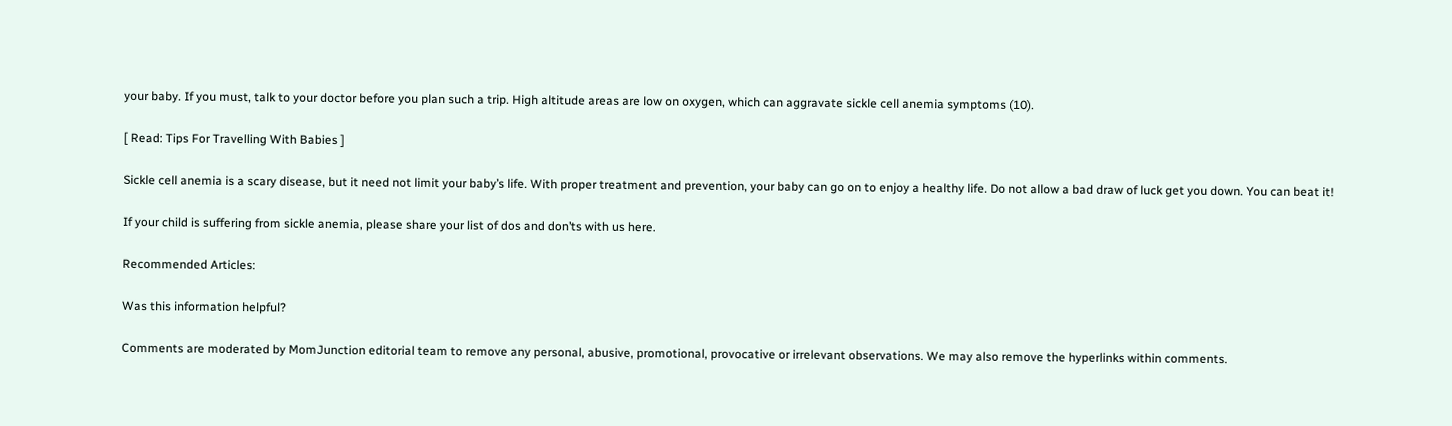your baby. If you must, talk to your doctor before you plan such a trip. High altitude areas are low on oxygen, which can aggravate sickle cell anemia symptoms (10).

[ Read: Tips For Travelling With Babies ]

Sickle cell anemia is a scary disease, but it need not limit your baby’s life. With proper treatment and prevention, your baby can go on to enjoy a healthy life. Do not allow a bad draw of luck get you down. You can beat it!

If your child is suffering from sickle anemia, please share your list of dos and don’ts with us here.

Recommended Articles:

Was this information helpful?

Comments are moderated by MomJunction editorial team to remove any personal, abusive, promotional, provocative or irrelevant observations. We may also remove the hyperlinks within comments.